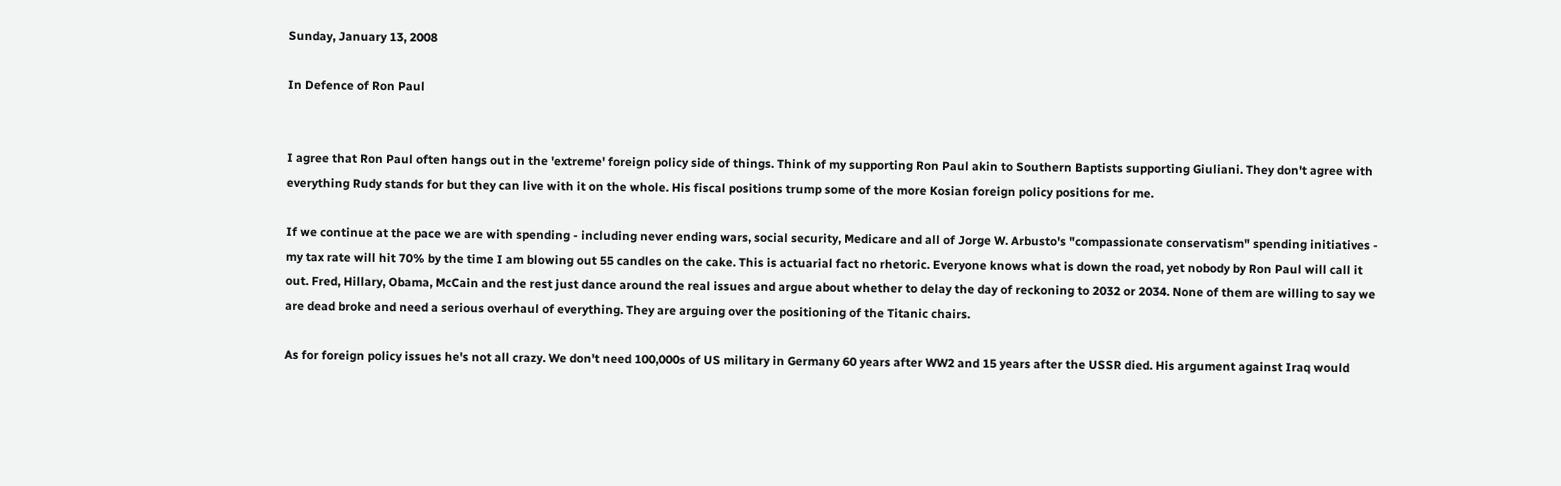Sunday, January 13, 2008

In Defence of Ron Paul


I agree that Ron Paul often hangs out in the 'extreme' foreign policy side of things. Think of my supporting Ron Paul akin to Southern Baptists supporting Giuliani. They don't agree with everything Rudy stands for but they can live with it on the whole. His fiscal positions trump some of the more Kosian foreign policy positions for me.

If we continue at the pace we are with spending - including never ending wars, social security, Medicare and all of Jorge W. Arbusto's "compassionate conservatism" spending initiatives - my tax rate will hit 70% by the time I am blowing out 55 candles on the cake. This is actuarial fact no rhetoric. Everyone knows what is down the road, yet nobody by Ron Paul will call it out. Fred, Hillary, Obama, McCain and the rest just dance around the real issues and argue about whether to delay the day of reckoning to 2032 or 2034. None of them are willing to say we are dead broke and need a serious overhaul of everything. They are arguing over the positioning of the Titanic chairs.

As for foreign policy issues he's not all crazy. We don't need 100,000s of US military in Germany 60 years after WW2 and 15 years after the USSR died. His argument against Iraq would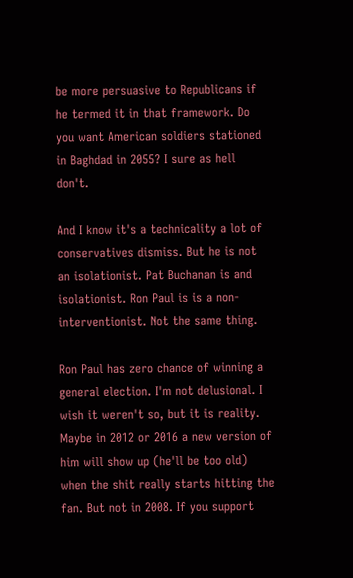be more persuasive to Republicans if he termed it in that framework. Do you want American soldiers stationed in Baghdad in 2055? I sure as hell don't.

And I know it's a technicality a lot of conservatives dismiss. But he is not an isolationist. Pat Buchanan is and isolationist. Ron Paul is is a non-interventionist. Not the same thing.

Ron Paul has zero chance of winning a general election. I'm not delusional. I wish it weren't so, but it is reality. Maybe in 2012 or 2016 a new version of him will show up (he'll be too old) when the shit really starts hitting the fan. But not in 2008. If you support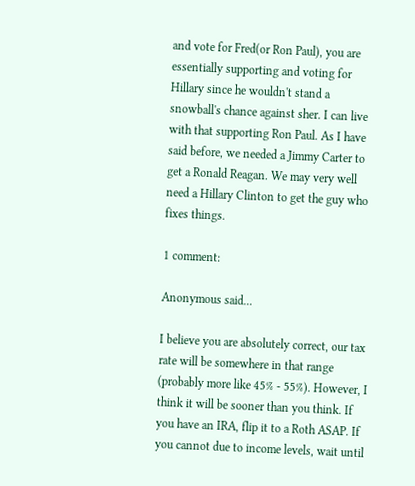and vote for Fred(or Ron Paul), you are essentially supporting and voting for Hillary since he wouldn't stand a snowball's chance against sher. I can live with that supporting Ron Paul. As I have said before, we needed a Jimmy Carter to get a Ronald Reagan. We may very well need a Hillary Clinton to get the guy who fixes things.

1 comment:

Anonymous said...

I believe you are absolutely correct, our tax rate will be somewhere in that range (probably more like 45% - 55%). However, I think it will be sooner than you think. If you have an IRA, flip it to a Roth ASAP. If you cannot due to income levels, wait until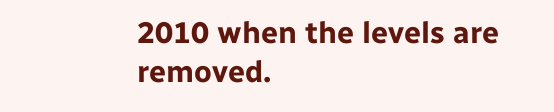2010 when the levels are removed.